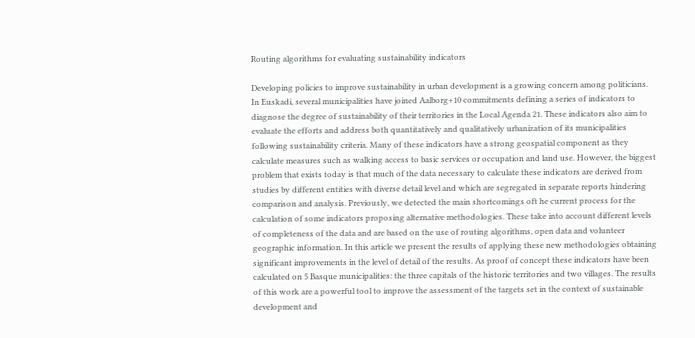Routing algorithms for evaluating sustainability indicators

Developing policies to improve sustainability in urban development is a growing concern among politicians. In Euskadi, several municipalities have joined Aalborg+10 commitments defining a series of indicators to diagnose the degree of sustainability of their territories in the Local Agenda 21. These indicators also aim to evaluate the efforts and address both quantitatively and qualitatively urbanization of its municipalities following sustainability criteria. Many of these indicators have a strong geospatial component as they calculate measures such as walking access to basic services or occupation and land use. However, the biggest problem that exists today is that much of the data necessary to calculate these indicators are derived from studies by different entities with diverse detail level and which are segregated in separate reports hindering comparison and analysis. Previously, we detected the main shortcomings oft he current process for the calculation of some indicators proposing alternative methodologies. These take into account different levels of completeness of the data and are based on the use of routing algorithms, open data and volunteer geographic information. In this article we present the results of applying these new methodologies obtaining significant improvements in the level of detail of the results. As proof of concept these indicators have been calculated on 5 Basque municipalities: the three capitals of the historic territories and two villages. The results of this work are a powerful tool to improve the assessment of the targets set in the context of sustainable development and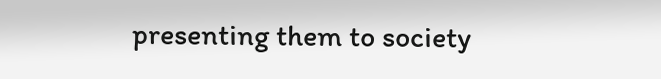presenting them to society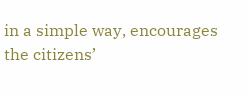in a simple way, encourages the citizens’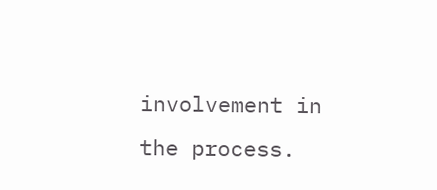involvement in the process.